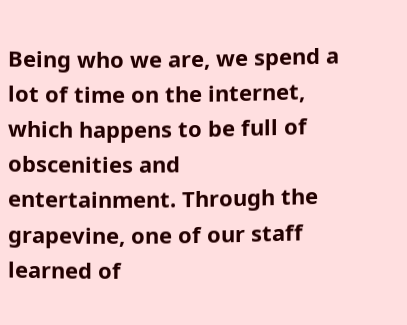Being who we are, we spend a lot of time on the internet, which happens to be full of obscenities and entertainment. Through the grapevine, one of our staff learned of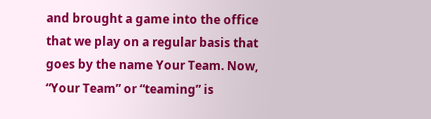and brought a game into the office that we play on a regular basis that goes by the name Your Team. Now, “Your Team” or “teaming” is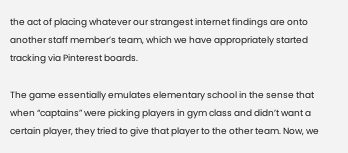the act of placing whatever our strangest internet findings are onto another staff member’s team, which we have appropriately started tracking via Pinterest boards.

The game essentially emulates elementary school in the sense that when “captains” were picking players in gym class and didn’t want a certain player, they tried to give that player to the other team. Now, we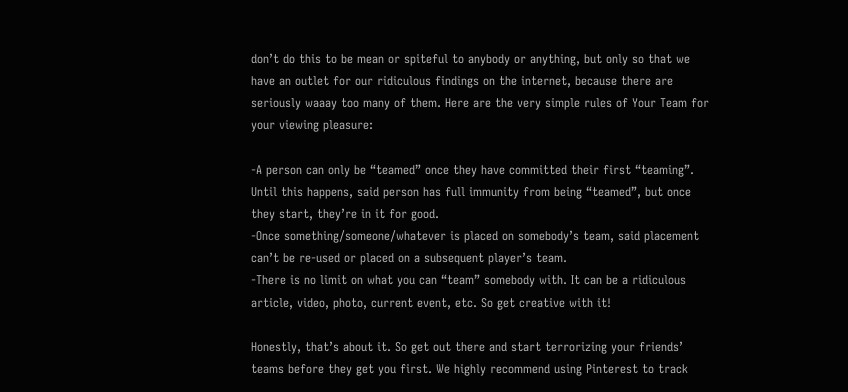don’t do this to be mean or spiteful to anybody or anything, but only so that we have an outlet for our ridiculous findings on the internet, because there are seriously waaay too many of them. Here are the very simple rules of Your Team for your viewing pleasure:

-A person can only be “teamed” once they have committed their first “teaming”. Until this happens, said person has full immunity from being “teamed”, but once they start, they’re in it for good.
-Once something/someone/whatever is placed on somebody’s team, said placement can’t be re-used or placed on a subsequent player’s team.
-There is no limit on what you can “team” somebody with. It can be a ridiculous article, video, photo, current event, etc. So get creative with it!

Honestly, that’s about it. So get out there and start terrorizing your friends’ teams before they get you first. We highly recommend using Pinterest to track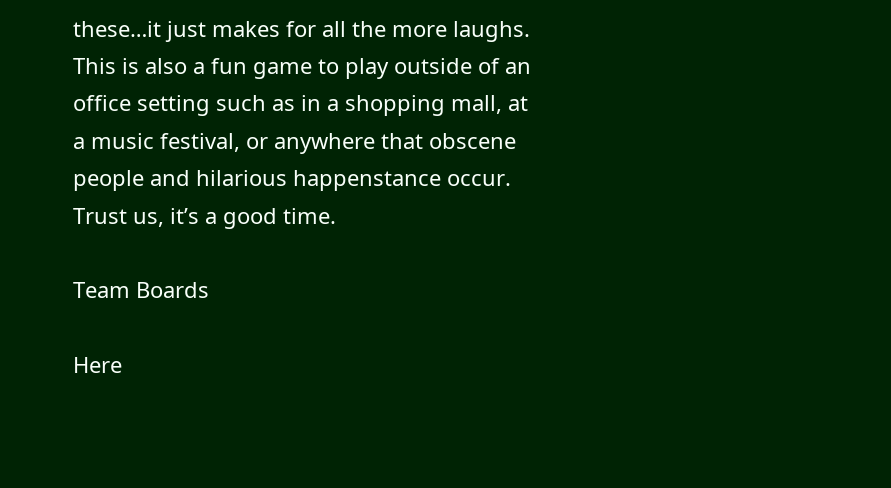these…it just makes for all the more laughs. This is also a fun game to play outside of an office setting such as in a shopping mall, at a music festival, or anywhere that obscene people and hilarious happenstance occur. Trust us, it’s a good time.

Team Boards

Here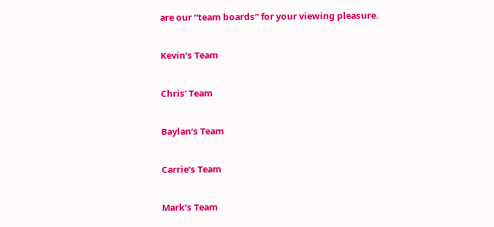are our “team boards” for your viewing pleasure.

Kevin’s Team

Chris’ Team

Baylan’s Team

Carrie’s Team

Mark’s Team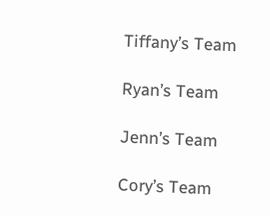Tiffany’s Team

Ryan’s Team

Jenn’s Team

Cory’s Team